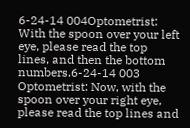6-24-14 004Optometrist: With the spoon over your left eye, please read the top lines, and then the bottom numbers.6-24-14 003 Optometrist: Now, with the spoon over your right eye, please read the top lines and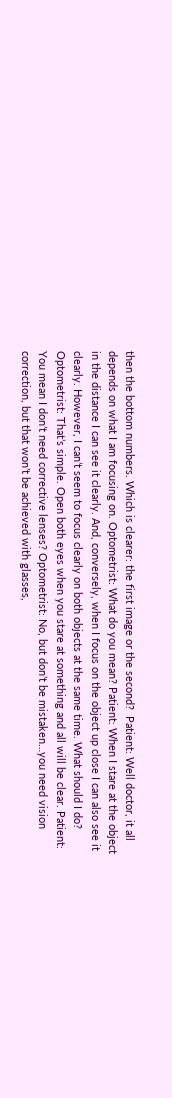then the bottom numbers. Which is clearer: the first image or the second?  Patient: Well doctor, it all depends on what I am focusing on. Optometrist: What do you mean? Patient: When I stare at the object in the distance I can see it clearly. And, conversely, when I focus on the object up close I can also see it clearly. However, I can’t seem to focus clearly on both objects at the same time. What should I do? Optometrist: That’s simple. Open both eyes when you stare at something and all will be clear. Patient: You mean I don’t need corrective lenses? Optometrist: No, but don’t be mistaken…you need vision correction, but that won’t be achieved with glasses,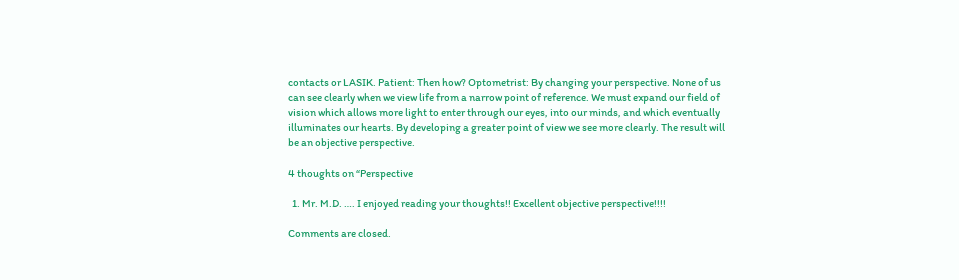contacts or LASIK. Patient: Then how? Optometrist: By changing your perspective. None of us can see clearly when we view life from a narrow point of reference. We must expand our field of vision which allows more light to enter through our eyes, into our minds, and which eventually illuminates our hearts. By developing a greater point of view we see more clearly. The result will be an objective perspective.

4 thoughts on “Perspective

  1. Mr. M.D. …. I enjoyed reading your thoughts!! Excellent objective perspective!!!!

Comments are closed.